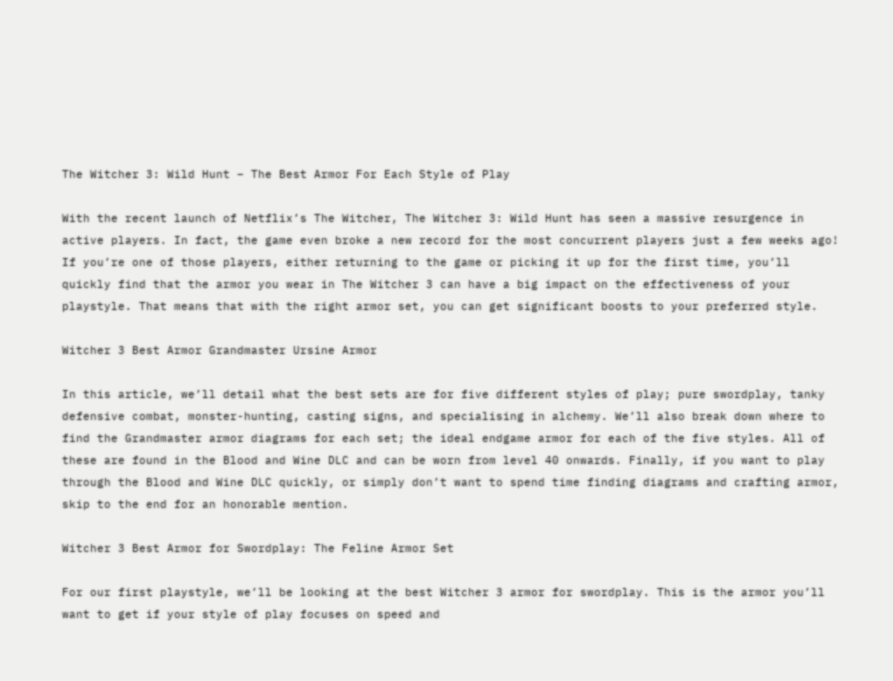The Witcher 3: Wild Hunt – The Best Armor For Each Style of Play

With the recent launch of Netflix’s The Witcher, The Witcher 3: Wild Hunt has seen a massive resurgence in active players. In fact, the game even broke a new record for the most concurrent players just a few weeks ago! If you’re one of those players, either returning to the game or picking it up for the first time, you’ll quickly find that the armor you wear in The Witcher 3 can have a big impact on the effectiveness of your playstyle. That means that with the right armor set, you can get significant boosts to your preferred style.

Witcher 3 Best Armor Grandmaster Ursine Armor

In this article, we’ll detail what the best sets are for five different styles of play; pure swordplay, tanky defensive combat, monster-hunting, casting signs, and specialising in alchemy. We’ll also break down where to find the Grandmaster armor diagrams for each set; the ideal endgame armor for each of the five styles. All of these are found in the Blood and Wine DLC and can be worn from level 40 onwards. Finally, if you want to play through the Blood and Wine DLC quickly, or simply don’t want to spend time finding diagrams and crafting armor, skip to the end for an honorable mention.

Witcher 3 Best Armor for Swordplay: The Feline Armor Set

For our first playstyle, we’ll be looking at the best Witcher 3 armor for swordplay. This is the armor you’ll want to get if your style of play focuses on speed and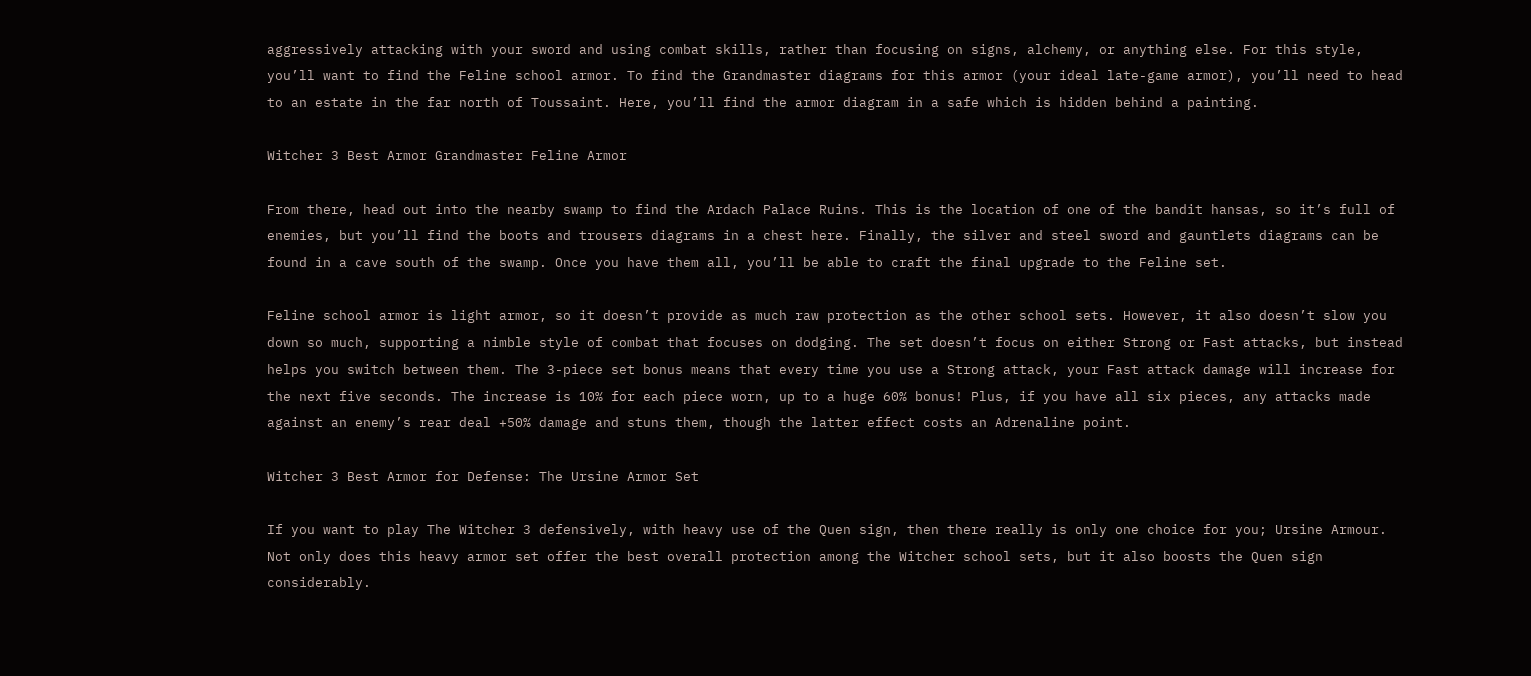aggressively attacking with your sword and using combat skills, rather than focusing on signs, alchemy, or anything else. For this style, you’ll want to find the Feline school armor. To find the Grandmaster diagrams for this armor (your ideal late-game armor), you’ll need to head to an estate in the far north of Toussaint. Here, you’ll find the armor diagram in a safe which is hidden behind a painting.

Witcher 3 Best Armor Grandmaster Feline Armor

From there, head out into the nearby swamp to find the Ardach Palace Ruins. This is the location of one of the bandit hansas, so it’s full of enemies, but you’ll find the boots and trousers diagrams in a chest here. Finally, the silver and steel sword and gauntlets diagrams can be found in a cave south of the swamp. Once you have them all, you’ll be able to craft the final upgrade to the Feline set.

Feline school armor is light armor, so it doesn’t provide as much raw protection as the other school sets. However, it also doesn’t slow you down so much, supporting a nimble style of combat that focuses on dodging. The set doesn’t focus on either Strong or Fast attacks, but instead helps you switch between them. The 3-piece set bonus means that every time you use a Strong attack, your Fast attack damage will increase for the next five seconds. The increase is 10% for each piece worn, up to a huge 60% bonus! Plus, if you have all six pieces, any attacks made against an enemy’s rear deal +50% damage and stuns them, though the latter effect costs an Adrenaline point.

Witcher 3 Best Armor for Defense: The Ursine Armor Set

If you want to play The Witcher 3 defensively, with heavy use of the Quen sign, then there really is only one choice for you; Ursine Armour. Not only does this heavy armor set offer the best overall protection among the Witcher school sets, but it also boosts the Quen sign considerably.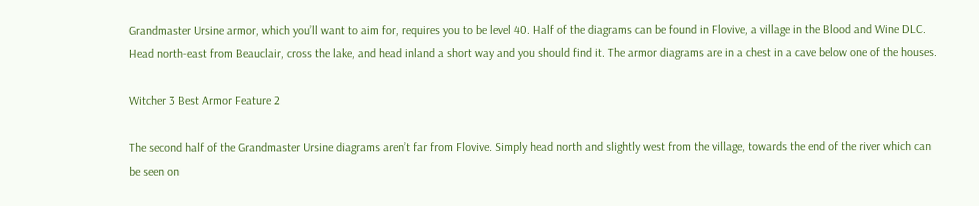Grandmaster Ursine armor, which you’ll want to aim for, requires you to be level 40. Half of the diagrams can be found in Flovive, a village in the Blood and Wine DLC. Head north-east from Beauclair, cross the lake, and head inland a short way and you should find it. The armor diagrams are in a chest in a cave below one of the houses.

Witcher 3 Best Armor Feature 2

The second half of the Grandmaster Ursine diagrams aren’t far from Flovive. Simply head north and slightly west from the village, towards the end of the river which can be seen on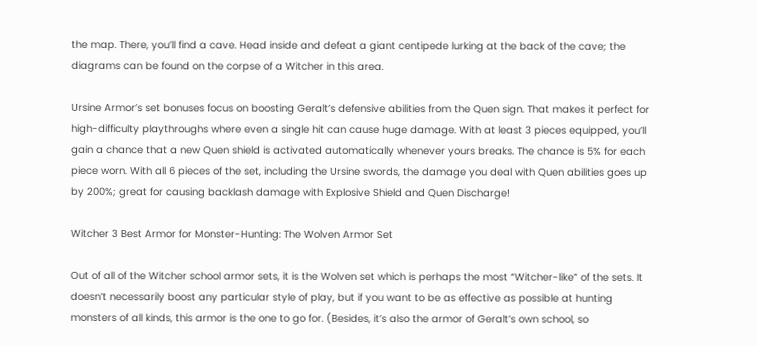the map. There, you’ll find a cave. Head inside and defeat a giant centipede lurking at the back of the cave; the diagrams can be found on the corpse of a Witcher in this area.

Ursine Armor’s set bonuses focus on boosting Geralt’s defensive abilities from the Quen sign. That makes it perfect for high-difficulty playthroughs where even a single hit can cause huge damage. With at least 3 pieces equipped, you’ll gain a chance that a new Quen shield is activated automatically whenever yours breaks. The chance is 5% for each piece worn. With all 6 pieces of the set, including the Ursine swords, the damage you deal with Quen abilities goes up by 200%; great for causing backlash damage with Explosive Shield and Quen Discharge!

Witcher 3 Best Armor for Monster-Hunting: The Wolven Armor Set

Out of all of the Witcher school armor sets, it is the Wolven set which is perhaps the most “Witcher-like” of the sets. It doesn’t necessarily boost any particular style of play, but if you want to be as effective as possible at hunting monsters of all kinds, this armor is the one to go for. (Besides, it’s also the armor of Geralt’s own school, so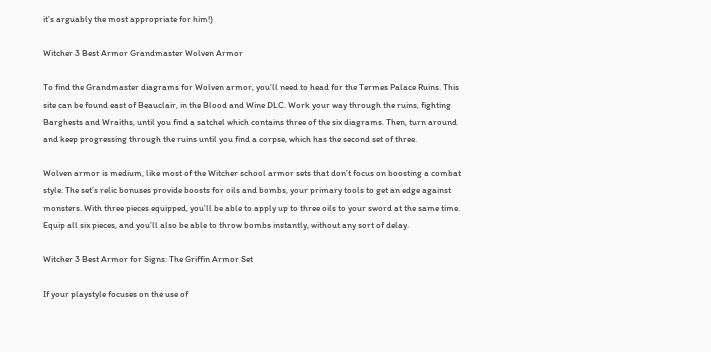it’s arguably the most appropriate for him!)

Witcher 3 Best Armor Grandmaster Wolven Armor

To find the Grandmaster diagrams for Wolven armor, you’ll need to head for the Termes Palace Ruins. This site can be found east of Beauclair, in the Blood and Wine DLC. Work your way through the ruins, fighting Barghests and Wraiths, until you find a satchel which contains three of the six diagrams. Then, turn around and keep progressing through the ruins until you find a corpse, which has the second set of three.

Wolven armor is medium, like most of the Witcher school armor sets that don’t focus on boosting a combat style. The set’s relic bonuses provide boosts for oils and bombs, your primary tools to get an edge against monsters. With three pieces equipped, you’ll be able to apply up to three oils to your sword at the same time. Equip all six pieces, and you’ll also be able to throw bombs instantly, without any sort of delay.

Witcher 3 Best Armor for Signs: The Griffin Armor Set

If your playstyle focuses on the use of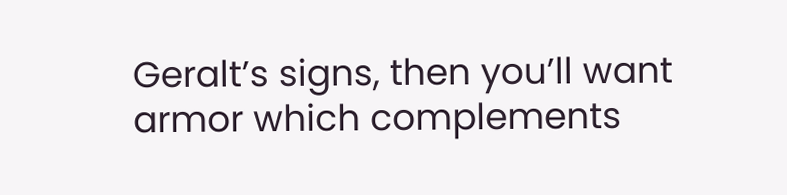Geralt’s signs, then you’ll want armor which complements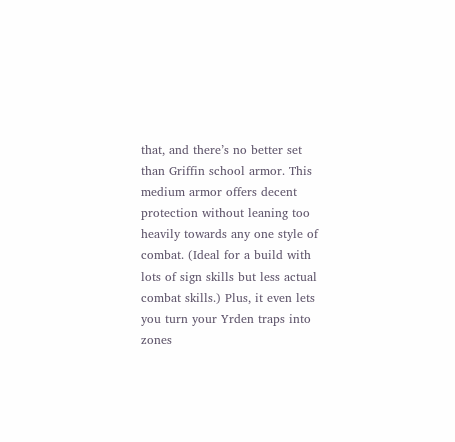that, and there’s no better set than Griffin school armor. This medium armor offers decent protection without leaning too heavily towards any one style of combat. (Ideal for a build with lots of sign skills but less actual combat skills.) Plus, it even lets you turn your Yrden traps into zones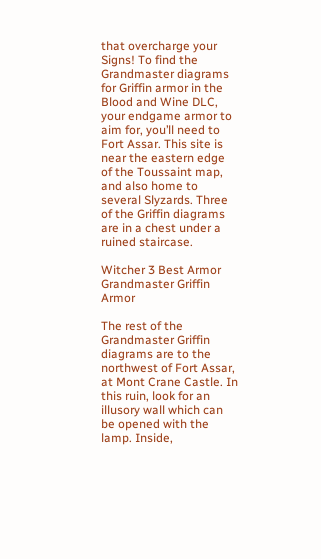that overcharge your Signs! To find the Grandmaster diagrams for Griffin armor in the Blood and Wine DLC, your endgame armor to aim for, you’ll need to Fort Assar. This site is near the eastern edge of the Toussaint map, and also home to several Slyzards. Three of the Griffin diagrams are in a chest under a ruined staircase.

Witcher 3 Best Armor Grandmaster Griffin Armor

The rest of the Grandmaster Griffin diagrams are to the northwest of Fort Assar, at Mont Crane Castle. In this ruin, look for an illusory wall which can be opened with the lamp. Inside,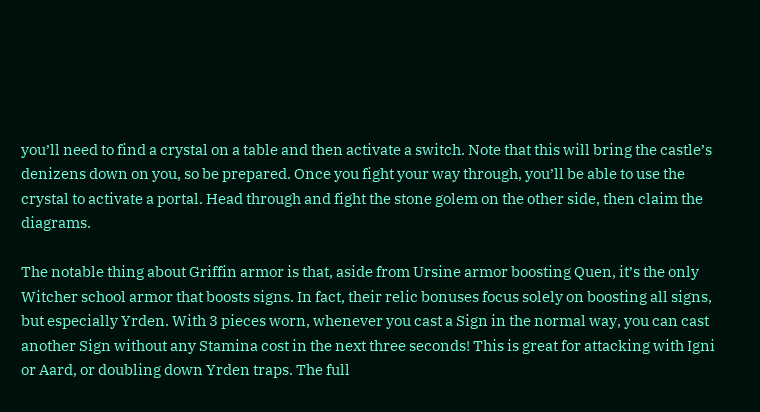you’ll need to find a crystal on a table and then activate a switch. Note that this will bring the castle’s denizens down on you, so be prepared. Once you fight your way through, you’ll be able to use the crystal to activate a portal. Head through and fight the stone golem on the other side, then claim the diagrams.

The notable thing about Griffin armor is that, aside from Ursine armor boosting Quen, it’s the only Witcher school armor that boosts signs. In fact, their relic bonuses focus solely on boosting all signs, but especially Yrden. With 3 pieces worn, whenever you cast a Sign in the normal way, you can cast another Sign without any Stamina cost in the next three seconds! This is great for attacking with Igni or Aard, or doubling down Yrden traps. The full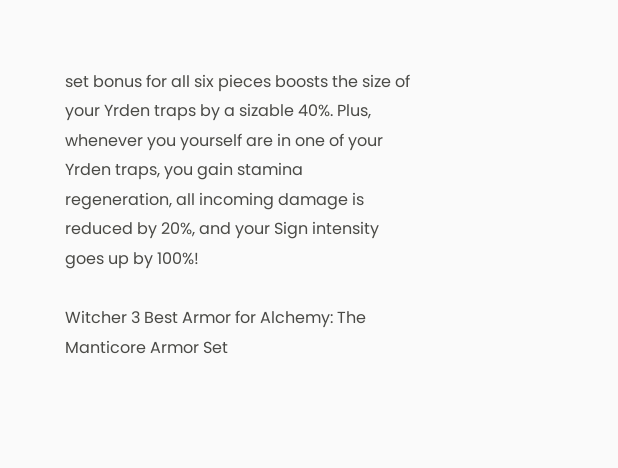set bonus for all six pieces boosts the size of your Yrden traps by a sizable 40%. Plus, whenever you yourself are in one of your Yrden traps, you gain stamina regeneration, all incoming damage is reduced by 20%, and your Sign intensity goes up by 100%!

Witcher 3 Best Armor for Alchemy: The Manticore Armor Set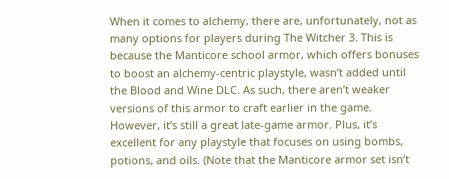When it comes to alchemy, there are, unfortunately, not as many options for players during The Witcher 3. This is because the Manticore school armor, which offers bonuses to boost an alchemy-centric playstyle, wasn’t added until the Blood and Wine DLC. As such, there aren’t weaker versions of this armor to craft earlier in the game. However, it’s still a great late-game armor. Plus, it’s excellent for any playstyle that focuses on using bombs, potions, and oils. (Note that the Manticore armor set isn’t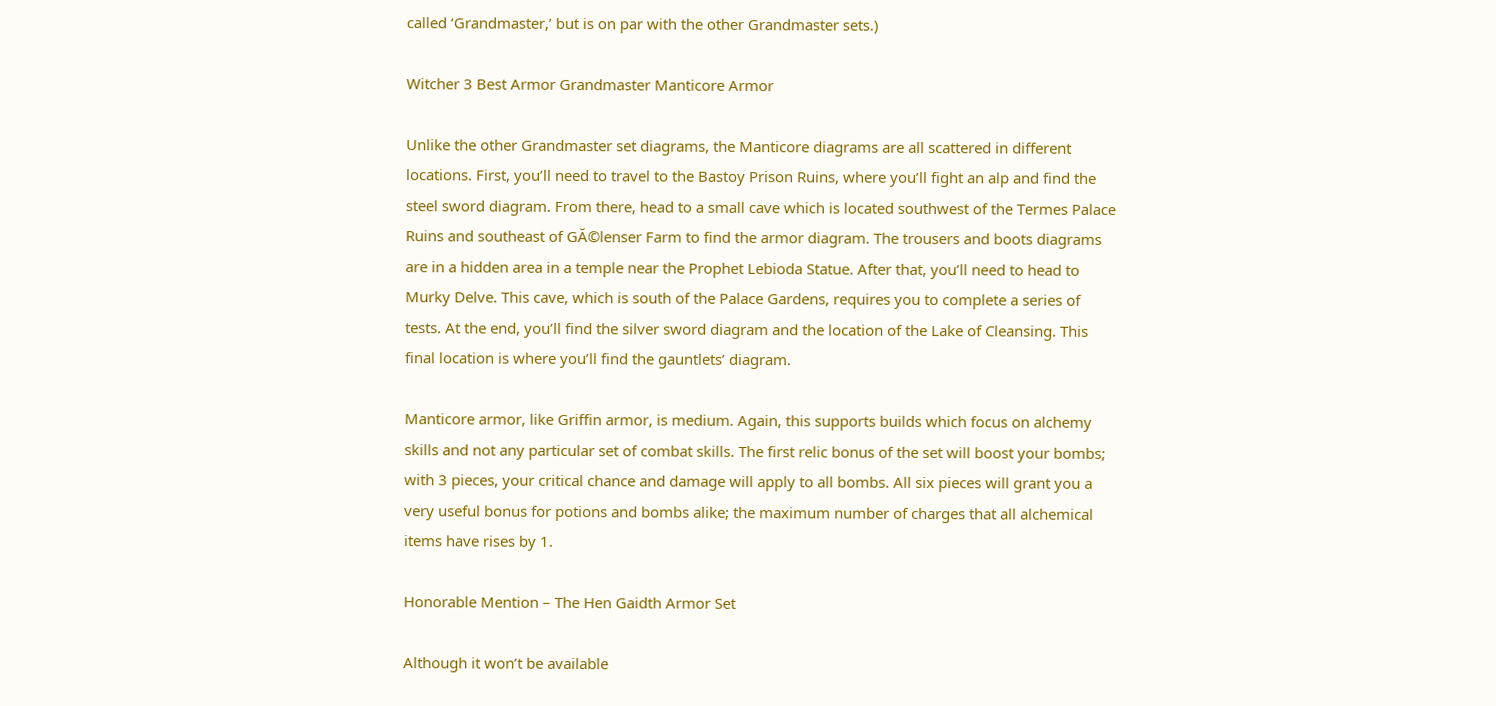called ‘Grandmaster,’ but is on par with the other Grandmaster sets.)

Witcher 3 Best Armor Grandmaster Manticore Armor

Unlike the other Grandmaster set diagrams, the Manticore diagrams are all scattered in different locations. First, you’ll need to travel to the Bastoy Prison Ruins, where you’ll fight an alp and find the steel sword diagram. From there, head to a small cave which is located southwest of the Termes Palace Ruins and southeast of GĂ©lenser Farm to find the armor diagram. The trousers and boots diagrams are in a hidden area in a temple near the Prophet Lebioda Statue. After that, you’ll need to head to Murky Delve. This cave, which is south of the Palace Gardens, requires you to complete a series of tests. At the end, you’ll find the silver sword diagram and the location of the Lake of Cleansing. This final location is where you’ll find the gauntlets’ diagram.

Manticore armor, like Griffin armor, is medium. Again, this supports builds which focus on alchemy skills and not any particular set of combat skills. The first relic bonus of the set will boost your bombs; with 3 pieces, your critical chance and damage will apply to all bombs. All six pieces will grant you a very useful bonus for potions and bombs alike; the maximum number of charges that all alchemical items have rises by 1.

Honorable Mention – The Hen Gaidth Armor Set

Although it won’t be available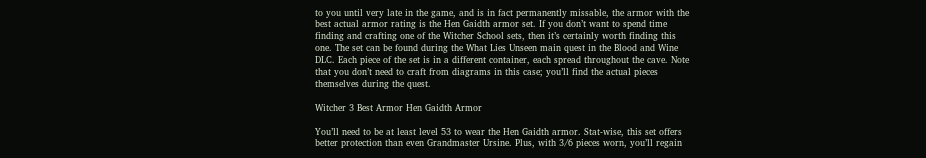to you until very late in the game, and is in fact permanently missable, the armor with the best actual armor rating is the Hen Gaidth armor set. If you don’t want to spend time finding and crafting one of the Witcher School sets, then it’s certainly worth finding this one. The set can be found during the What Lies Unseen main quest in the Blood and Wine DLC. Each piece of the set is in a different container, each spread throughout the cave. Note that you don’t need to craft from diagrams in this case; you’ll find the actual pieces themselves during the quest.

Witcher 3 Best Armor Hen Gaidth Armor

You’ll need to be at least level 53 to wear the Hen Gaidth armor. Stat-wise, this set offers better protection than even Grandmaster Ursine. Plus, with 3/6 pieces worn, you’ll regain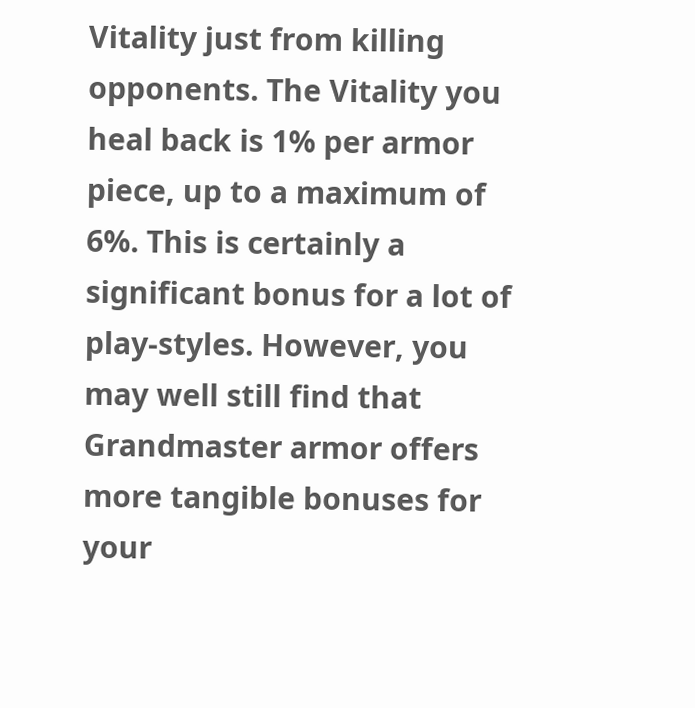Vitality just from killing opponents. The Vitality you heal back is 1% per armor piece, up to a maximum of 6%. This is certainly a significant bonus for a lot of play-styles. However, you may well still find that Grandmaster armor offers more tangible bonuses for your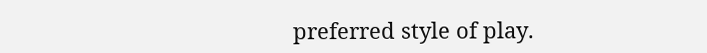preferred style of play.